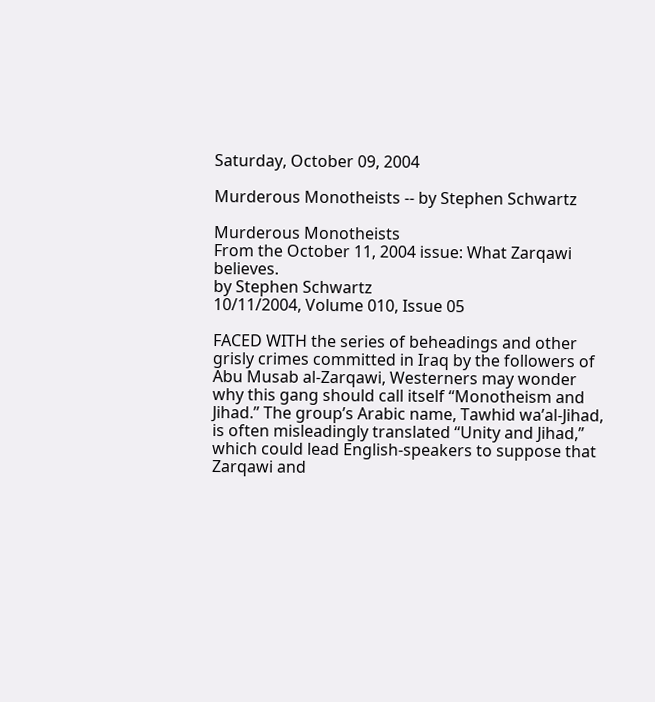Saturday, October 09, 2004

Murderous Monotheists -- by Stephen Schwartz

Murderous Monotheists
From the October 11, 2004 issue: What Zarqawi believes.
by Stephen Schwartz
10/11/2004, Volume 010, Issue 05

FACED WITH the series of beheadings and other grisly crimes committed in Iraq by the followers of Abu Musab al-Zarqawi, Westerners may wonder why this gang should call itself “Monotheism and Jihad.” The group’s Arabic name, Tawhid wa’al-Jihad, is often misleadingly translated “Unity and Jihad,” which could lead English-speakers to suppose that Zarqawi and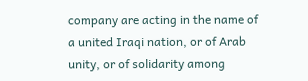company are acting in the name of a united Iraqi nation, or of Arab unity, or of solidarity among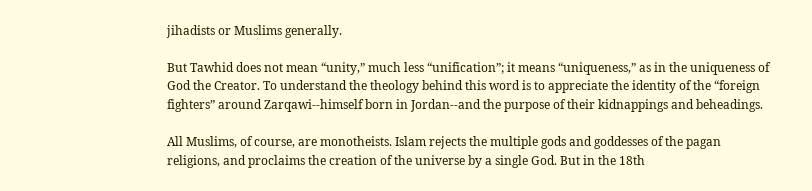jihadists or Muslims generally.

But Tawhid does not mean “unity,” much less “unification”; it means “uniqueness,” as in the uniqueness of God the Creator. To understand the theology behind this word is to appreciate the identity of the “foreign fighters” around Zarqawi--himself born in Jordan--and the purpose of their kidnappings and beheadings.

All Muslims, of course, are monotheists. Islam rejects the multiple gods and goddesses of the pagan religions, and proclaims the creation of the universe by a single God. But in the 18th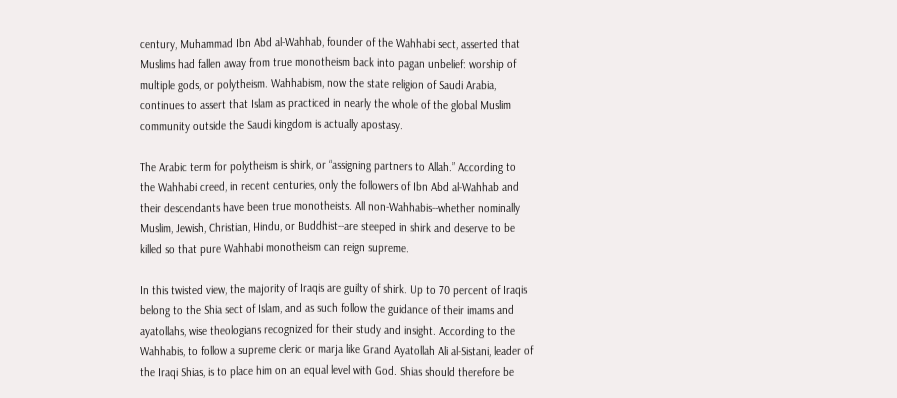century, Muhammad Ibn Abd al-Wahhab, founder of the Wahhabi sect, asserted that Muslims had fallen away from true monotheism back into pagan unbelief: worship of multiple gods, or polytheism. Wahhabism, now the state religion of Saudi Arabia, continues to assert that Islam as practiced in nearly the whole of the global Muslim community outside the Saudi kingdom is actually apostasy.

The Arabic term for polytheism is shirk, or “assigning partners to Allah.” According to the Wahhabi creed, in recent centuries, only the followers of Ibn Abd al-Wahhab and their descendants have been true monotheists. All non-Wahhabis--whether nominally Muslim, Jewish, Christian, Hindu, or Buddhist--are steeped in shirk and deserve to be killed so that pure Wahhabi monotheism can reign supreme.

In this twisted view, the majority of Iraqis are guilty of shirk. Up to 70 percent of Iraqis belong to the Shia sect of Islam, and as such follow the guidance of their imams and ayatollahs, wise theologians recognized for their study and insight. According to the Wahhabis, to follow a supreme cleric or marja like Grand Ayatollah Ali al-Sistani, leader of the Iraqi Shias, is to place him on an equal level with God. Shias should therefore be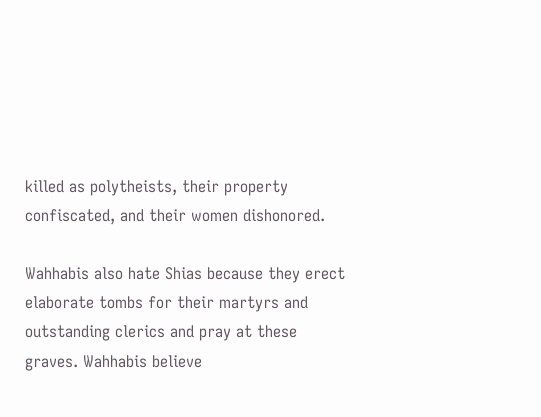killed as polytheists, their property confiscated, and their women dishonored.

Wahhabis also hate Shias because they erect elaborate tombs for their martyrs and outstanding clerics and pray at these graves. Wahhabis believe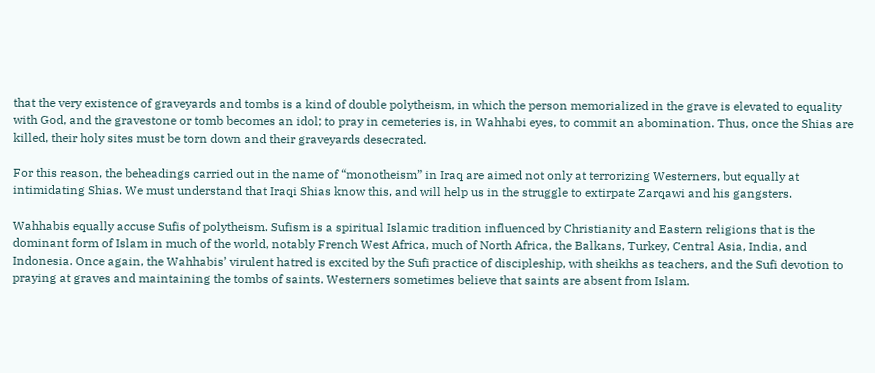that the very existence of graveyards and tombs is a kind of double polytheism, in which the person memorialized in the grave is elevated to equality with God, and the gravestone or tomb becomes an idol; to pray in cemeteries is, in Wahhabi eyes, to commit an abomination. Thus, once the Shias are killed, their holy sites must be torn down and their graveyards desecrated.

For this reason, the beheadings carried out in the name of “monotheism” in Iraq are aimed not only at terrorizing Westerners, but equally at intimidating Shias. We must understand that Iraqi Shias know this, and will help us in the struggle to extirpate Zarqawi and his gangsters.

Wahhabis equally accuse Sufis of polytheism. Sufism is a spiritual Islamic tradition influenced by Christianity and Eastern religions that is the dominant form of Islam in much of the world, notably French West Africa, much of North Africa, the Balkans, Turkey, Central Asia, India, and Indonesia. Once again, the Wahhabis’ virulent hatred is excited by the Sufi practice of discipleship, with sheikhs as teachers, and the Sufi devotion to praying at graves and maintaining the tombs of saints. Westerners sometimes believe that saints are absent from Islam.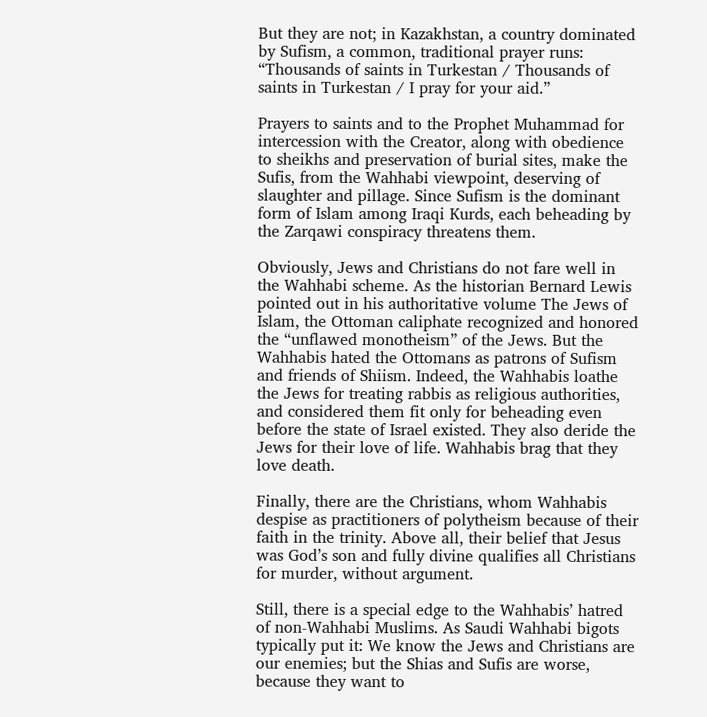But they are not; in Kazakhstan, a country dominated by Sufism, a common, traditional prayer runs: “Thousands of saints in Turkestan / Thousands of saints in Turkestan / I pray for your aid.”

Prayers to saints and to the Prophet Muhammad for intercession with the Creator, along with obedience to sheikhs and preservation of burial sites, make the Sufis, from the Wahhabi viewpoint, deserving of slaughter and pillage. Since Sufism is the dominant form of Islam among Iraqi Kurds, each beheading by the Zarqawi conspiracy threatens them.

Obviously, Jews and Christians do not fare well in the Wahhabi scheme. As the historian Bernard Lewis pointed out in his authoritative volume The Jews of Islam, the Ottoman caliphate recognized and honored the “unflawed monotheism” of the Jews. But the Wahhabis hated the Ottomans as patrons of Sufism and friends of Shiism. Indeed, the Wahhabis loathe the Jews for treating rabbis as religious authorities, and considered them fit only for beheading even before the state of Israel existed. They also deride the Jews for their love of life. Wahhabis brag that they love death.

Finally, there are the Christians, whom Wahhabis despise as practitioners of polytheism because of their faith in the trinity. Above all, their belief that Jesus was God’s son and fully divine qualifies all Christians for murder, without argument.

Still, there is a special edge to the Wahhabis’ hatred of non-Wahhabi Muslims. As Saudi Wahhabi bigots typically put it: We know the Jews and Christians are our enemies; but the Shias and Sufis are worse, because they want to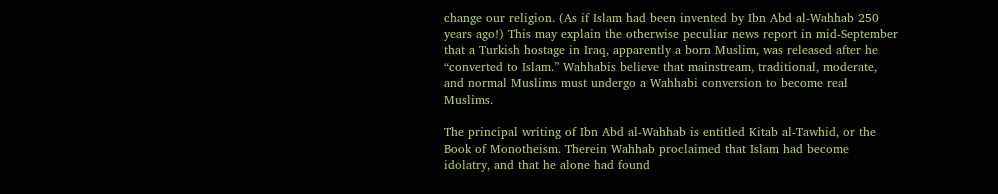change our religion. (As if Islam had been invented by Ibn Abd al-Wahhab 250 years ago!) This may explain the otherwise peculiar news report in mid-September that a Turkish hostage in Iraq, apparently a born Muslim, was released after he “converted to Islam.” Wahhabis believe that mainstream, traditional, moderate, and normal Muslims must undergo a Wahhabi conversion to become real Muslims.

The principal writing of Ibn Abd al-Wahhab is entitled Kitab al-Tawhid, or the Book of Monotheism. Therein Wahhab proclaimed that Islam had become idolatry, and that he alone had found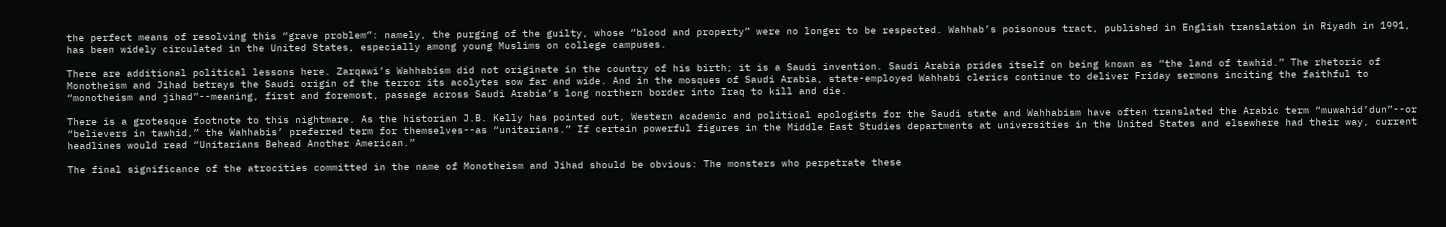the perfect means of resolving this “grave problem”: namely, the purging of the guilty, whose “blood and property” were no longer to be respected. Wahhab’s poisonous tract, published in English translation in Riyadh in 1991, has been widely circulated in the United States, especially among young Muslims on college campuses.

There are additional political lessons here. Zarqawi’s Wahhabism did not originate in the country of his birth; it is a Saudi invention. Saudi Arabia prides itself on being known as “the land of tawhid.” The rhetoric of Monotheism and Jihad betrays the Saudi origin of the terror its acolytes sow far and wide. And in the mosques of Saudi Arabia, state-employed Wahhabi clerics continue to deliver Friday sermons inciting the faithful to “monotheism and jihad”--meaning, first and foremost, passage across Saudi Arabia’s long northern border into Iraq to kill and die.

There is a grotesque footnote to this nightmare. As the historian J.B. Kelly has pointed out, Western academic and political apologists for the Saudi state and Wahhabism have often translated the Arabic term “muwahid’dun”--or “believers in tawhid,” the Wahhabis’ preferred term for themselves--as “unitarians.” If certain powerful figures in the Middle East Studies departments at universities in the United States and elsewhere had their way, current headlines would read “Unitarians Behead Another American.”

The final significance of the atrocities committed in the name of Monotheism and Jihad should be obvious: The monsters who perpetrate these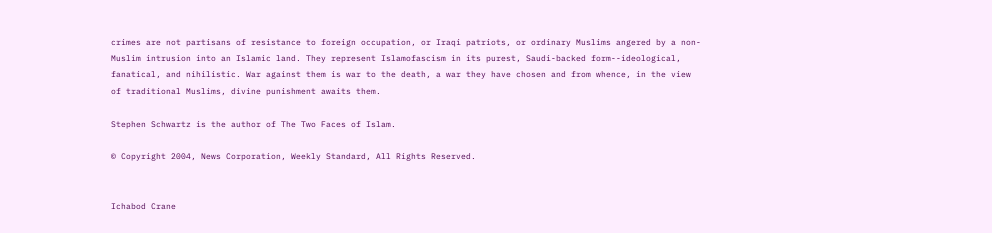crimes are not partisans of resistance to foreign occupation, or Iraqi patriots, or ordinary Muslims angered by a non-Muslim intrusion into an Islamic land. They represent Islamofascism in its purest, Saudi-backed form--ideological, fanatical, and nihilistic. War against them is war to the death, a war they have chosen and from whence, in the view of traditional Muslims, divine punishment awaits them.

Stephen Schwartz is the author of The Two Faces of Islam.

© Copyright 2004, News Corporation, Weekly Standard, All Rights Reserved.


Ichabod Crane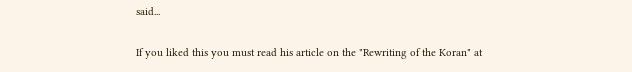said...

If you liked this you must read his article on the "Rewriting of the Koran" at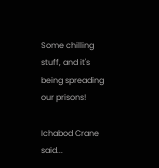Some chilling stuff, and it's being spreading our prisons!

Ichabod Crane said...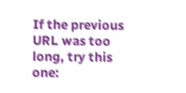If the previous URL was too long, try this one: